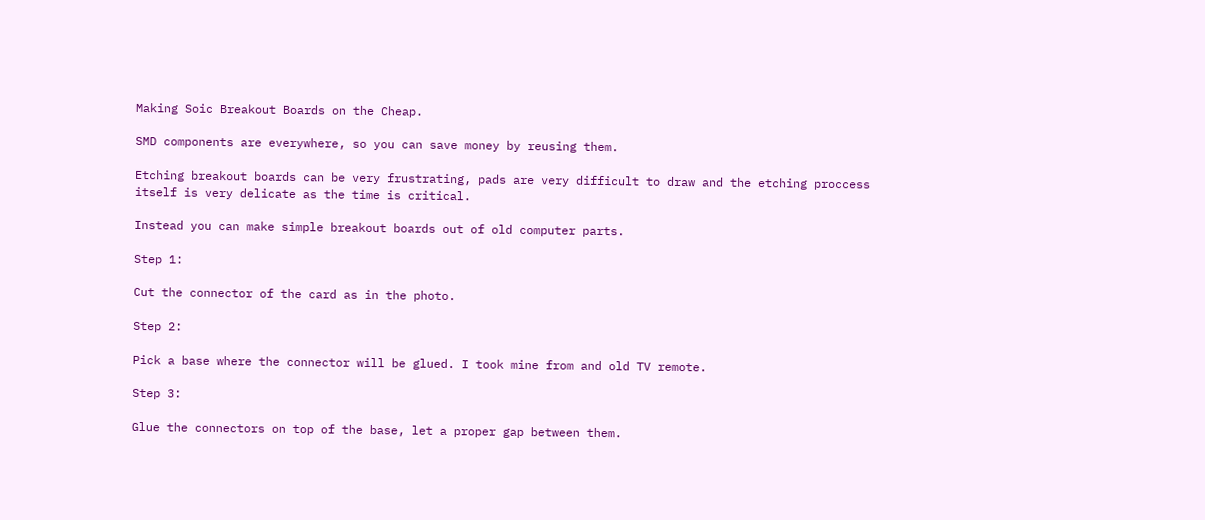Making Soic Breakout Boards on the Cheap.

SMD components are everywhere, so you can save money by reusing them.

Etching breakout boards can be very frustrating, pads are very difficult to draw and the etching proccess itself is very delicate as the time is critical.

Instead you can make simple breakout boards out of old computer parts.

Step 1:

Cut the connector of the card as in the photo.

Step 2:

Pick a base where the connector will be glued. I took mine from and old TV remote.

Step 3:

Glue the connectors on top of the base, let a proper gap between them.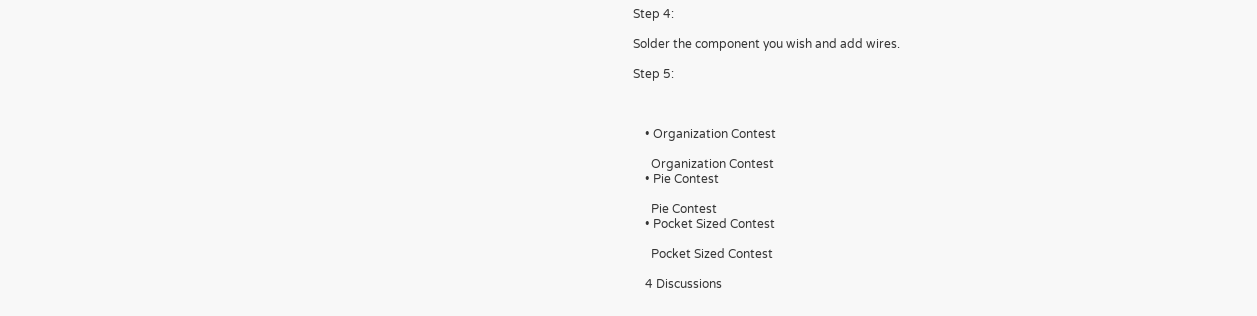Step 4:

Solder the component you wish and add wires.

Step 5:



    • Organization Contest

      Organization Contest
    • Pie Contest

      Pie Contest
    • Pocket Sized Contest

      Pocket Sized Contest

    4 Discussions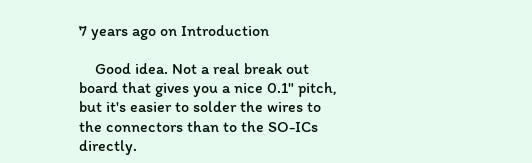7 years ago on Introduction

    Good idea. Not a real break out board that gives you a nice 0.1" pitch, but it's easier to solder the wires to the connectors than to the SO-ICs directly.